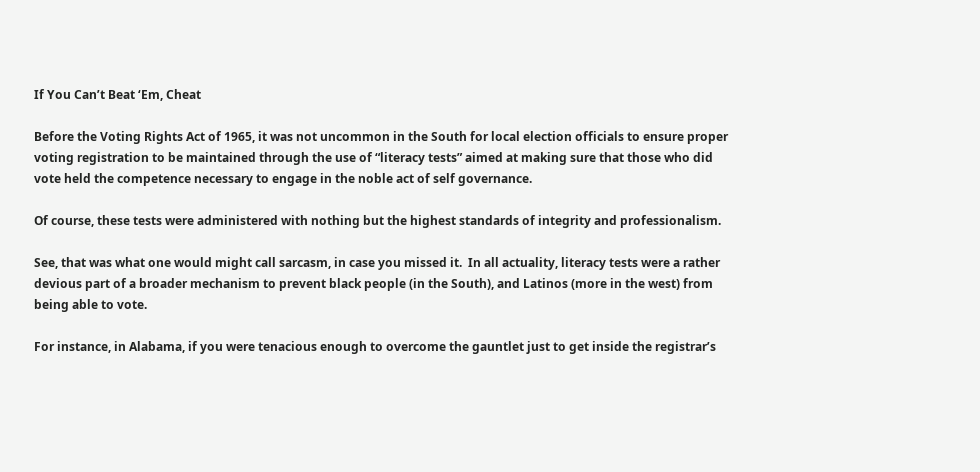If You Can’t Beat ‘Em, Cheat

Before the Voting Rights Act of 1965, it was not uncommon in the South for local election officials to ensure proper voting registration to be maintained through the use of “literacy tests” aimed at making sure that those who did vote held the competence necessary to engage in the noble act of self governance.

Of course, these tests were administered with nothing but the highest standards of integrity and professionalism.

See, that was what one would might call sarcasm, in case you missed it.  In all actuality, literacy tests were a rather devious part of a broader mechanism to prevent black people (in the South), and Latinos (more in the west) from being able to vote.

For instance, in Alabama, if you were tenacious enough to overcome the gauntlet just to get inside the registrar’s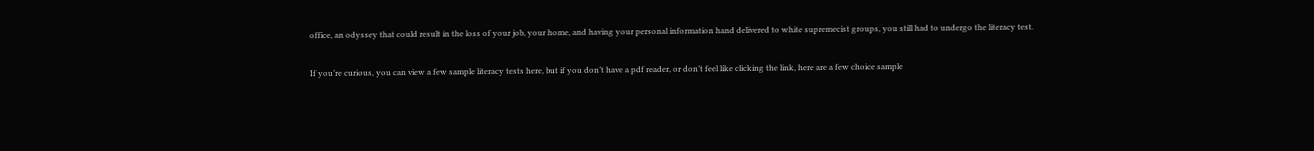office, an odyssey that could result in the loss of your job, your home, and having your personal information hand delivered to white supremecist groups, you still had to undergo the literacy test.

If you’re curious, you can view a few sample literacy tests here, but if you don’t have a pdf reader, or don’t feel like clicking the link, here are a few choice sample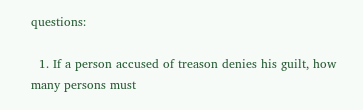questions:

  1. If a person accused of treason denies his guilt, how many persons must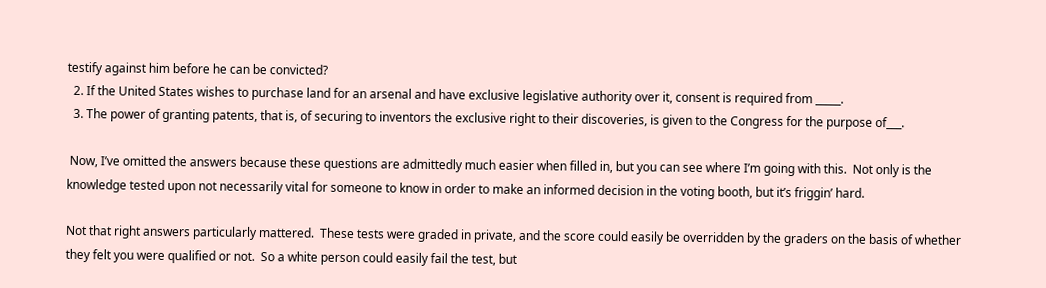testify against him before he can be convicted?
  2. If the United States wishes to purchase land for an arsenal and have exclusive legislative authority over it, consent is required from _____.
  3. The power of granting patents, that is, of securing to inventors the exclusive right to their discoveries, is given to the Congress for the purpose of___.

 Now, I’ve omitted the answers because these questions are admittedly much easier when filled in, but you can see where I’m going with this.  Not only is the knowledge tested upon not necessarily vital for someone to know in order to make an informed decision in the voting booth, but it’s friggin’ hard.

Not that right answers particularly mattered.  These tests were graded in private, and the score could easily be overridden by the graders on the basis of whether they felt you were qualified or not.  So a white person could easily fail the test, but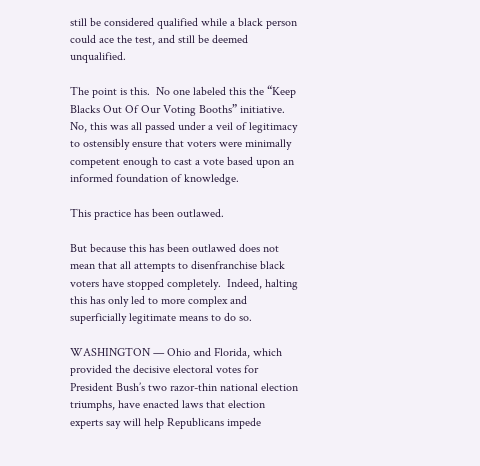still be considered qualified while a black person could ace the test, and still be deemed unqualified.

The point is this.  No one labeled this the “Keep Blacks Out Of Our Voting Booths” initiative.  No, this was all passed under a veil of legitimacy to ostensibly ensure that voters were minimally competent enough to cast a vote based upon an informed foundation of knowledge.

This practice has been outlawed.

But because this has been outlawed does not mean that all attempts to disenfranchise black voters have stopped completely.  Indeed, halting this has only led to more complex and superficially legitimate means to do so.

WASHINGTON — Ohio and Florida, which provided the decisive electoral votes for President Bush’s two razor-thin national election triumphs, have enacted laws that election experts say will help Republicans impede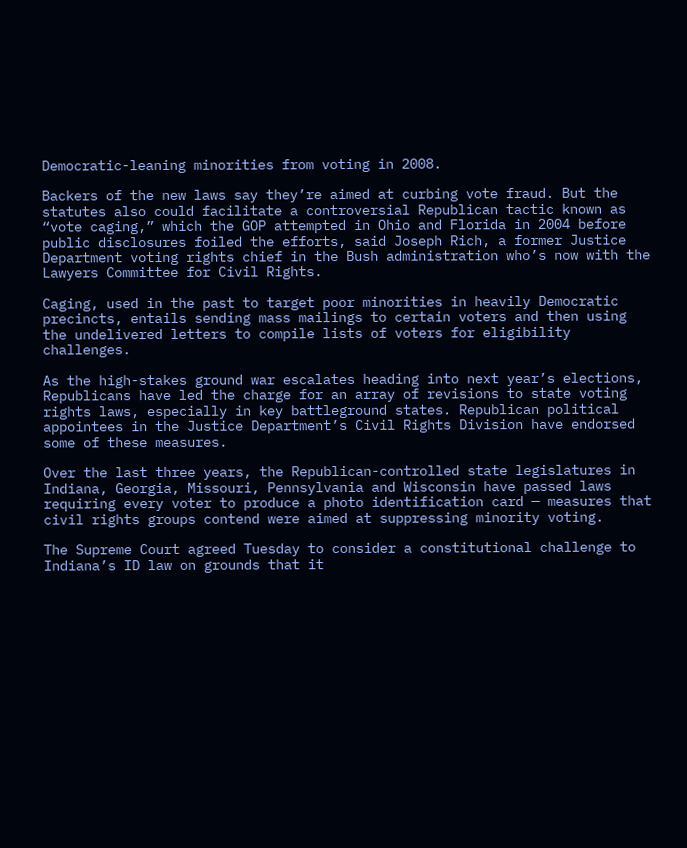Democratic-leaning minorities from voting in 2008.

Backers of the new laws say they’re aimed at curbing vote fraud. But the statutes also could facilitate a controversial Republican tactic known as “vote caging,” which the GOP attempted in Ohio and Florida in 2004 before public disclosures foiled the efforts, said Joseph Rich, a former Justice Department voting rights chief in the Bush administration who’s now with the Lawyers Committee for Civil Rights.

Caging, used in the past to target poor minorities in heavily Democratic precincts, entails sending mass mailings to certain voters and then using the undelivered letters to compile lists of voters for eligibility challenges.

As the high-stakes ground war escalates heading into next year’s elections, Republicans have led the charge for an array of revisions to state voting rights laws, especially in key battleground states. Republican political appointees in the Justice Department’s Civil Rights Division have endorsed some of these measures.

Over the last three years, the Republican-controlled state legislatures in Indiana, Georgia, Missouri, Pennsylvania and Wisconsin have passed laws requiring every voter to produce a photo identification card — measures that civil rights groups contend were aimed at suppressing minority voting.

The Supreme Court agreed Tuesday to consider a constitutional challenge to Indiana’s ID law on grounds that it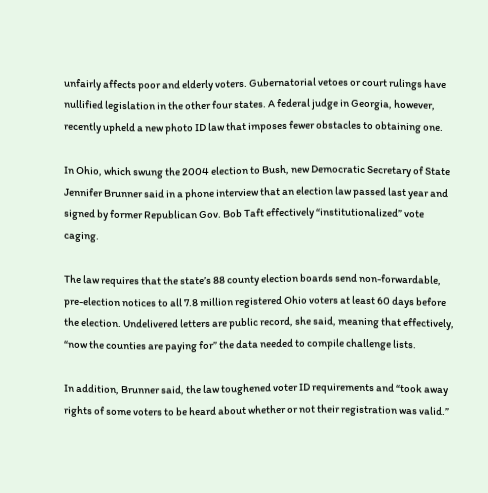unfairly affects poor and elderly voters. Gubernatorial vetoes or court rulings have nullified legislation in the other four states. A federal judge in Georgia, however, recently upheld a new photo ID law that imposes fewer obstacles to obtaining one.

In Ohio, which swung the 2004 election to Bush, new Democratic Secretary of State Jennifer Brunner said in a phone interview that an election law passed last year and signed by former Republican Gov. Bob Taft effectively “institutionalized” vote caging.

The law requires that the state’s 88 county election boards send non-forwardable, pre-election notices to all 7.8 million registered Ohio voters at least 60 days before the election. Undelivered letters are public record, she said, meaning that effectively, “now the counties are paying for” the data needed to compile challenge lists.

In addition, Brunner said, the law toughened voter ID requirements and “took away rights of some voters to be heard about whether or not their registration was valid.”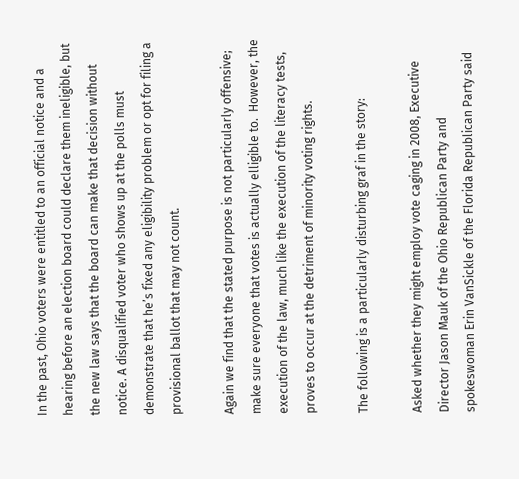In the past, Ohio voters were entitled to an official notice and a hearing before an election board could declare them ineligible, but the new law says that the board can make that decision without notice. A disqualified voter who shows up at the polls must demonstrate that he’s fixed any eligibility problem or opt for filing a provisional ballot that may not count.

Again we find that the stated purpose is not particularly offensive; make sure everyone that votes is actually elligible to.  However, the execution of the law, much like the execution of the literacy tests, proves to occur at the detriment of minority voting rights.

The following is a particularly disturbing graf in the story:

Asked whether they might employ vote caging in 2008, Executive Director Jason Mauk of the Ohio Republican Party and spokeswoman Erin VanSickle of the Florida Republican Party said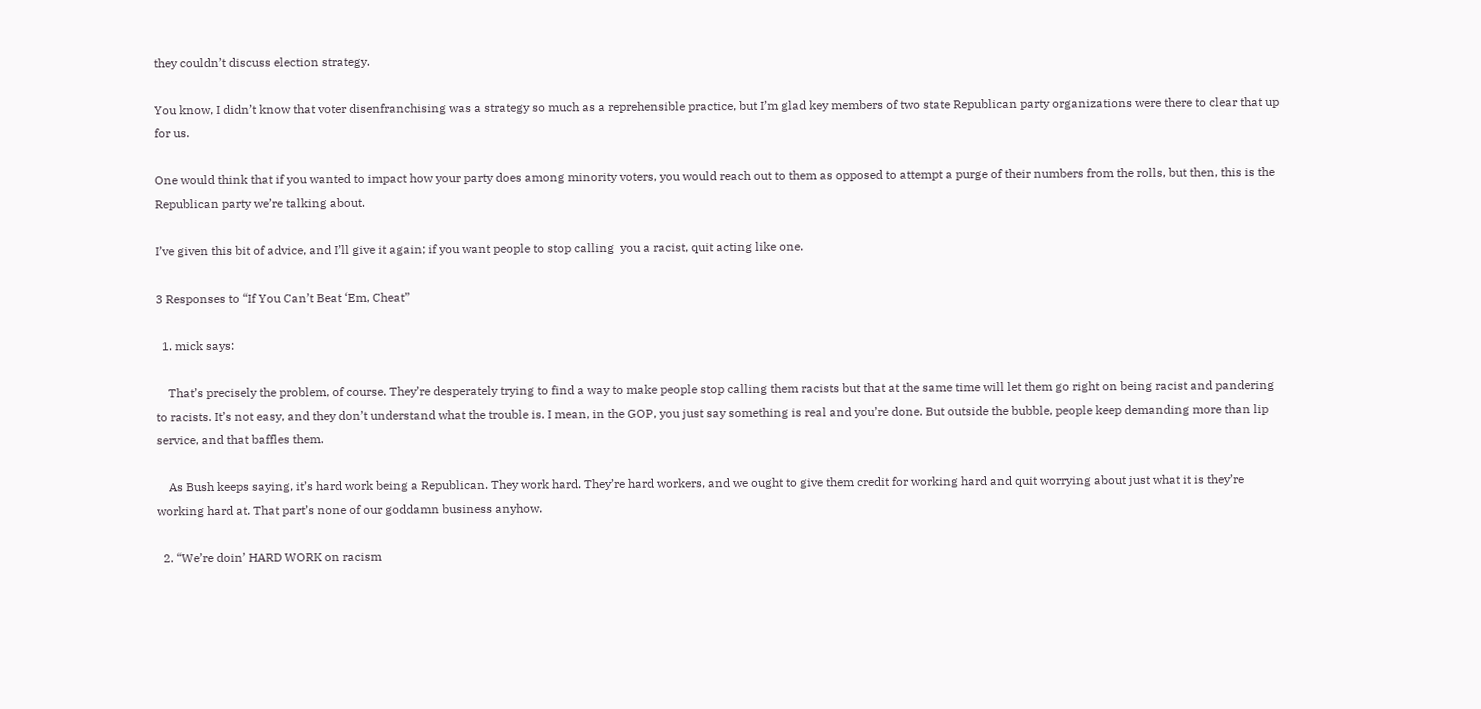they couldn’t discuss election strategy.

You know, I didn’t know that voter disenfranchising was a strategy so much as a reprehensible practice, but I’m glad key members of two state Republican party organizations were there to clear that up for us.

One would think that if you wanted to impact how your party does among minority voters, you would reach out to them as opposed to attempt a purge of their numbers from the rolls, but then, this is the Republican party we’re talking about.

I’ve given this bit of advice, and I’ll give it again; if you want people to stop calling  you a racist, quit acting like one.

3 Responses to “If You Can’t Beat ‘Em, Cheat”

  1. mick says:

    That’s precisely the problem, of course. They’re desperately trying to find a way to make people stop calling them racists but that at the same time will let them go right on being racist and pandering to racists. It’s not easy, and they don’t understand what the trouble is. I mean, in the GOP, you just say something is real and you’re done. But outside the bubble, people keep demanding more than lip service, and that baffles them.

    As Bush keeps saying, it’s hard work being a Republican. They work hard. They’re hard workers, and we ought to give them credit for working hard and quit worrying about just what it is they’re working hard at. That part’s none of our goddamn business anyhow.

  2. “We’re doin’ HARD WORK on racism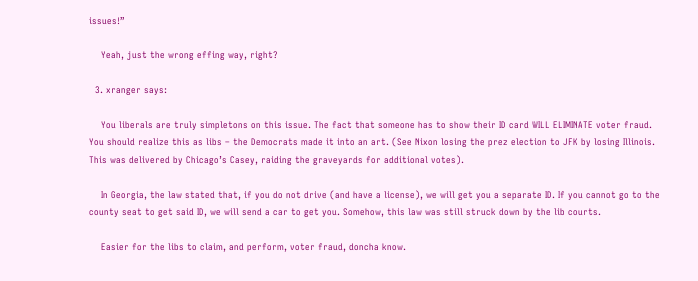issues!”

    Yeah, just the wrong effing way, right?

  3. xranger says:

    You liberals are truly simpletons on this issue. The fact that someone has to show their ID card WILL ELIMINATE voter fraud. You should realize this as libs – the Democrats made it into an art. (See Nixon losing the prez election to JFK by losing Illinois. This was delivered by Chicago’s Casey, raiding the graveyards for additional votes).

    In Georgia, the law stated that, if you do not drive (and have a license), we will get you a separate ID. If you cannot go to the county seat to get said ID, we will send a car to get you. Somehow, this law was still struck down by the lib courts.

    Easier for the libs to claim, and perform, voter fraud, doncha know.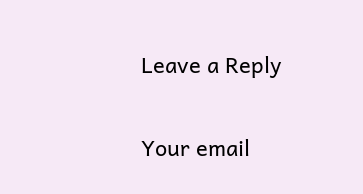Leave a Reply

Your email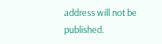address will not be published.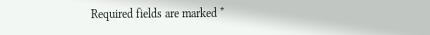Required fields are marked *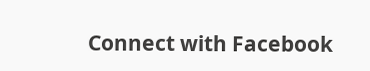Connect with Facebook